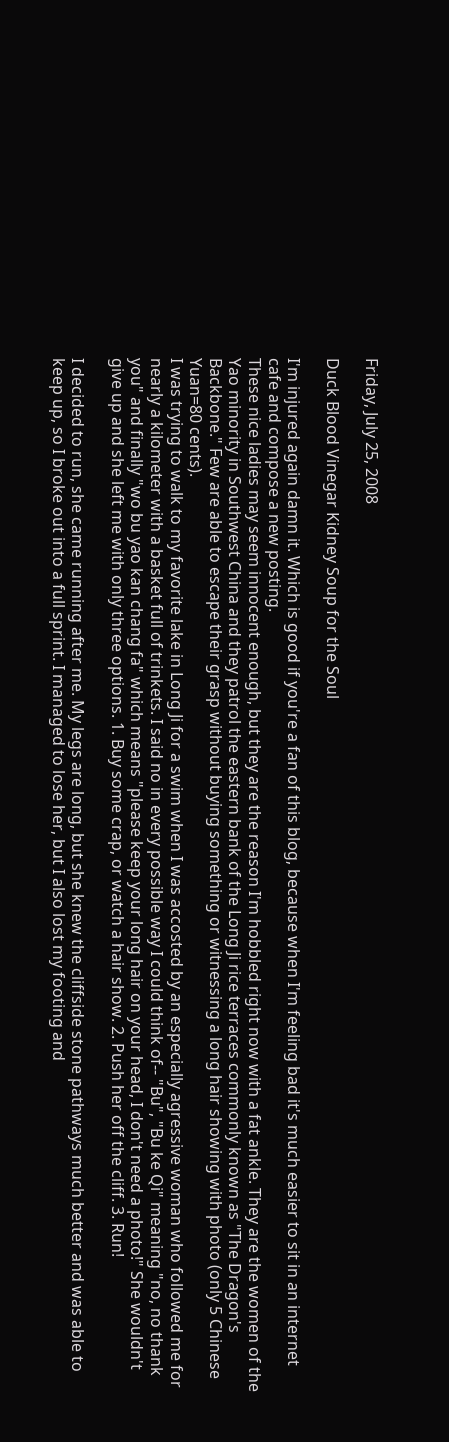Friday, July 25, 2008

Duck Blood Vinegar Kidney Soup for the Soul

I'm injured again damn it. Which is good if you're a fan of this blog, because when I'm feeling bad it's much easier to sit in an internet cafe and compose a new posting.
These nice ladies may seem innocent enough, but they are the reason I'm hobbled right now with a fat ankle. They are the women of the Yao minority in Southwest China and they patrol the eastern bank of the Long Ji rice terraces commonly known as "The Dragon's Backbone." Few are able to escape their grasp without buying something or witnessing a long hair showing with photo (only 5 Chinese Yuan=80 cents).
I was trying to walk to my favorite lake in Long Ji for a swim when I was accosted by an especially agressive woman who followed me for nearly a kilometer with a basket full of trinkets. I said no in every possible way I could think of-- "Bu", "Bu ke Qi" meaning "no, no thank you" and finally "wo bu yao kan chang fa" which means "please keep your long hair on your head, I don't need a photo!" She wouldn't give up and she left me with only three options. 1. Buy some crap, or watch a hair show. 2. Push her off the cliff. 3. Run!

I decided to run, she came running after me. My legs are long, but she knew the cliffside stone pathways much better and was able to keep up, so I broke out into a full sprint. I managed to lose her, but I also lost my footing and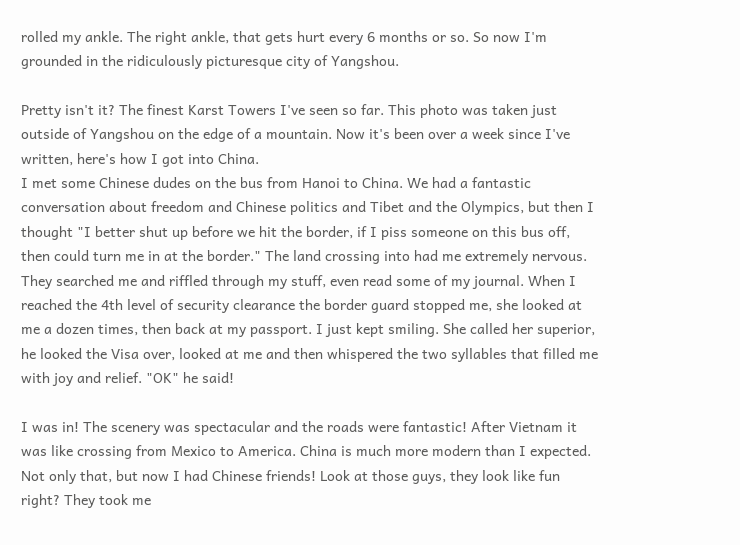rolled my ankle. The right ankle, that gets hurt every 6 months or so. So now I'm grounded in the ridiculously picturesque city of Yangshou.

Pretty isn't it? The finest Karst Towers I've seen so far. This photo was taken just outside of Yangshou on the edge of a mountain. Now it's been over a week since I've written, here's how I got into China.
I met some Chinese dudes on the bus from Hanoi to China. We had a fantastic conversation about freedom and Chinese politics and Tibet and the Olympics, but then I thought "I better shut up before we hit the border, if I piss someone on this bus off, then could turn me in at the border." The land crossing into had me extremely nervous. They searched me and riffled through my stuff, even read some of my journal. When I reached the 4th level of security clearance the border guard stopped me, she looked at me a dozen times, then back at my passport. I just kept smiling. She called her superior, he looked the Visa over, looked at me and then whispered the two syllables that filled me with joy and relief. "OK" he said!

I was in! The scenery was spectacular and the roads were fantastic! After Vietnam it was like crossing from Mexico to America. China is much more modern than I expected. Not only that, but now I had Chinese friends! Look at those guys, they look like fun right? They took me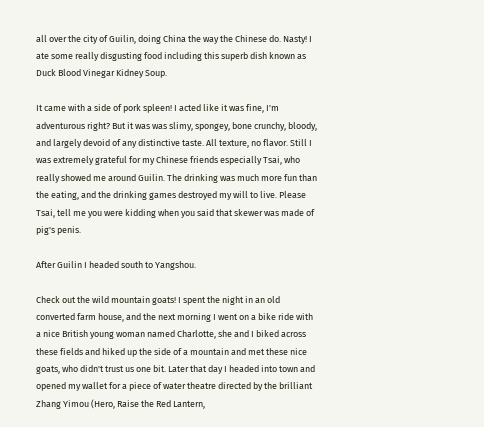all over the city of Guilin, doing China the way the Chinese do. Nasty! I ate some really disgusting food including this superb dish known as Duck Blood Vinegar Kidney Soup.

It came with a side of pork spleen! I acted like it was fine, I'm adventurous right? But it was was slimy, spongey, bone crunchy, bloody, and largely devoid of any distinctive taste. All texture, no flavor. Still I was extremely grateful for my Chinese friends especially Tsai, who really showed me around Guilin. The drinking was much more fun than the eating, and the drinking games destroyed my will to live. Please Tsai, tell me you were kidding when you said that skewer was made of pig's penis.

After Guilin I headed south to Yangshou.

Check out the wild mountain goats! I spent the night in an old converted farm house, and the next morning I went on a bike ride with a nice British young woman named Charlotte, she and I biked across these fields and hiked up the side of a mountain and met these nice goats, who didn't trust us one bit. Later that day I headed into town and opened my wallet for a piece of water theatre directed by the brilliant Zhang Yimou (Hero, Raise the Red Lantern,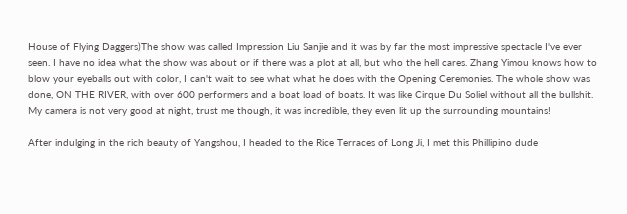House of Flying Daggers)The show was called Impression Liu Sanjie and it was by far the most impressive spectacle I've ever seen. I have no idea what the show was about or if there was a plot at all, but who the hell cares. Zhang Yimou knows how to blow your eyeballs out with color, I can't wait to see what what he does with the Opening Ceremonies. The whole show was done, ON THE RIVER, with over 600 performers and a boat load of boats. It was like Cirque Du Soliel without all the bullshit. My camera is not very good at night, trust me though, it was incredible, they even lit up the surrounding mountains!

After indulging in the rich beauty of Yangshou, I headed to the Rice Terraces of Long Ji, I met this Phillipino dude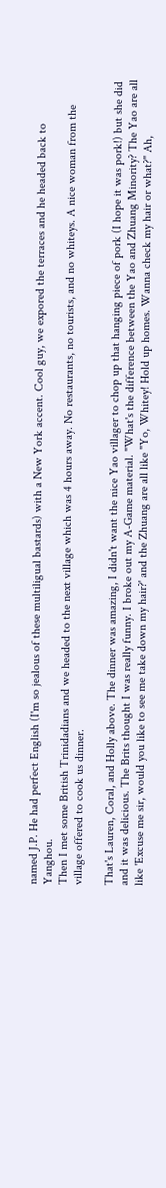named J.P. He had perfect English (I'm so jealous of these multiligual bastards) with a New York accent. Cool guy, we expored the terraces and he headed back to Yanghou.
Then I met some British Trinidadians and we headed to the next village which was 4 hours away. No restaurants, no tourists, and no whiteys. A nice woman from the village offered to cook us dinner.

That's Lauren, Coral, and Holly above. The dinner was amazing, I didn't want the nice Yao villager to chop up that hanging piece of pork (I hope it was pork!) but she did and it was delicious. The Brits thought I was really funny. I broke out my A-Game material. "What's the difference between the Yao and Zhuang Minority? The Yao are all like 'Excuse me sir, would you like to see me take down my hair?' and the Zhuang are all like "Yo, Whitey! Hold up homes. Wanna check my hair or what?" Ah,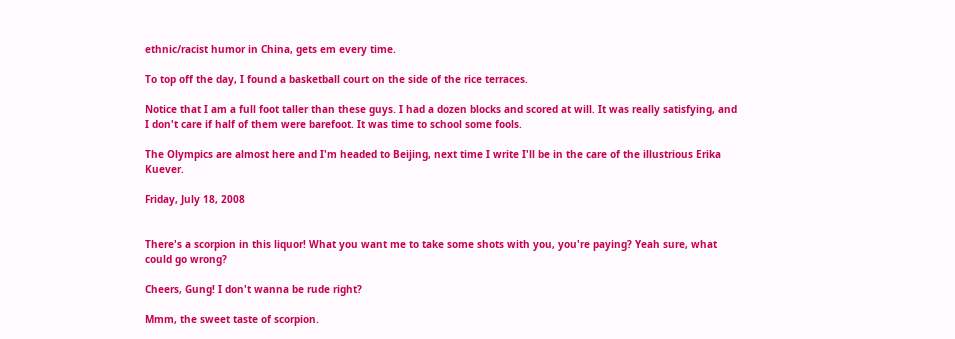ethnic/racist humor in China, gets em every time.

To top off the day, I found a basketball court on the side of the rice terraces.

Notice that I am a full foot taller than these guys. I had a dozen blocks and scored at will. It was really satisfying, and I don't care if half of them were barefoot. It was time to school some fools.

The Olympics are almost here and I'm headed to Beijing, next time I write I'll be in the care of the illustrious Erika Kuever.

Friday, July 18, 2008


There's a scorpion in this liquor! What you want me to take some shots with you, you're paying? Yeah sure, what could go wrong?

Cheers, Gung! I don't wanna be rude right?

Mmm, the sweet taste of scorpion.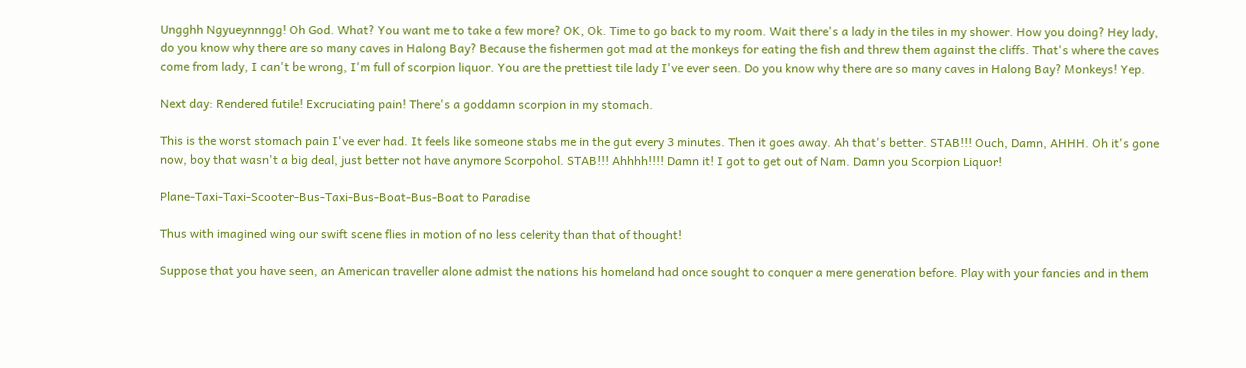Ungghh Ngyueynnngg! Oh God. What? You want me to take a few more? OK, Ok. Time to go back to my room. Wait there's a lady in the tiles in my shower. How you doing? Hey lady, do you know why there are so many caves in Halong Bay? Because the fishermen got mad at the monkeys for eating the fish and threw them against the cliffs. That's where the caves come from lady, I can't be wrong, I'm full of scorpion liquor. You are the prettiest tile lady I've ever seen. Do you know why there are so many caves in Halong Bay? Monkeys! Yep.

Next day: Rendered futile! Excruciating pain! There's a goddamn scorpion in my stomach.

This is the worst stomach pain I've ever had. It feels like someone stabs me in the gut every 3 minutes. Then it goes away. Ah that's better. STAB!!! Ouch, Damn, AHHH. Oh it's gone now, boy that wasn't a big deal, just better not have anymore Scorpohol. STAB!!! Ahhhh!!!! Damn it! I got to get out of Nam. Damn you Scorpion Liquor!

Plane-Taxi-Taxi-Scooter-Bus-Taxi-Bus-Boat-Bus-Boat to Paradise

Thus with imagined wing our swift scene flies in motion of no less celerity than that of thought!

Suppose that you have seen, an American traveller alone admist the nations his homeland had once sought to conquer a mere generation before. Play with your fancies and in them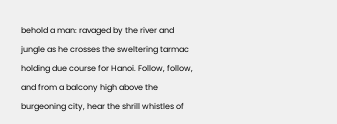behold a man: ravaged by the river and jungle as he crosses the sweltering tarmac holding due course for Hanoi. Follow, follow, and from a balcony high above the burgeoning city, hear the shrill whistles of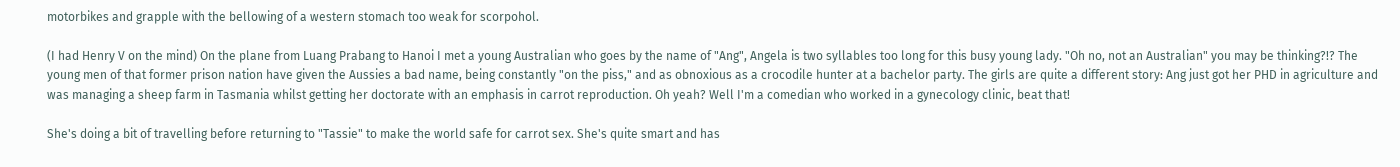motorbikes and grapple with the bellowing of a western stomach too weak for scorpohol.

(I had Henry V on the mind) On the plane from Luang Prabang to Hanoi I met a young Australian who goes by the name of "Ang", Angela is two syllables too long for this busy young lady. "Oh no, not an Australian" you may be thinking?!? The young men of that former prison nation have given the Aussies a bad name, being constantly "on the piss," and as obnoxious as a crocodile hunter at a bachelor party. The girls are quite a different story: Ang just got her PHD in agriculture and was managing a sheep farm in Tasmania whilst getting her doctorate with an emphasis in carrot reproduction. Oh yeah? Well I'm a comedian who worked in a gynecology clinic, beat that!

She's doing a bit of travelling before returning to "Tassie" to make the world safe for carrot sex. She's quite smart and has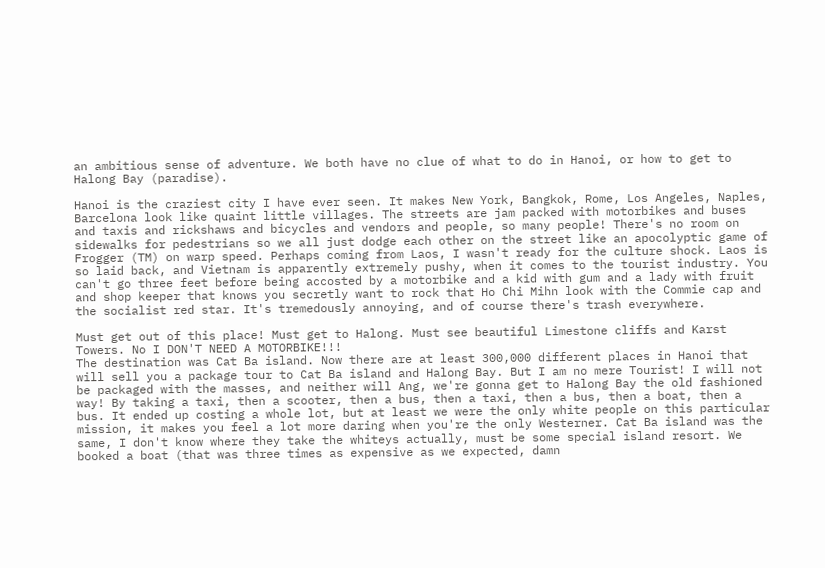an ambitious sense of adventure. We both have no clue of what to do in Hanoi, or how to get to Halong Bay (paradise).

Hanoi is the craziest city I have ever seen. It makes New York, Bangkok, Rome, Los Angeles, Naples, Barcelona look like quaint little villages. The streets are jam packed with motorbikes and buses and taxis and rickshaws and bicycles and vendors and people, so many people! There's no room on sidewalks for pedestrians so we all just dodge each other on the street like an apocolyptic game of Frogger (TM) on warp speed. Perhaps coming from Laos, I wasn't ready for the culture shock. Laos is so laid back, and Vietnam is apparently extremely pushy, when it comes to the tourist industry. You can't go three feet before being accosted by a motorbike and a kid with gum and a lady with fruit and shop keeper that knows you secretly want to rock that Ho Chi Mihn look with the Commie cap and the socialist red star. It's tremedously annoying, and of course there's trash everywhere.

Must get out of this place! Must get to Halong. Must see beautiful Limestone cliffs and Karst Towers. No I DON'T NEED A MOTORBIKE!!!
The destination was Cat Ba island. Now there are at least 300,000 different places in Hanoi that will sell you a package tour to Cat Ba island and Halong Bay. But I am no mere Tourist! I will not be packaged with the masses, and neither will Ang, we're gonna get to Halong Bay the old fashioned way! By taking a taxi, then a scooter, then a bus, then a taxi, then a bus, then a boat, then a bus. It ended up costing a whole lot, but at least we were the only white people on this particular mission, it makes you feel a lot more daring when you're the only Westerner. Cat Ba island was the same, I don't know where they take the whiteys actually, must be some special island resort. We booked a boat (that was three times as expensive as we expected, damn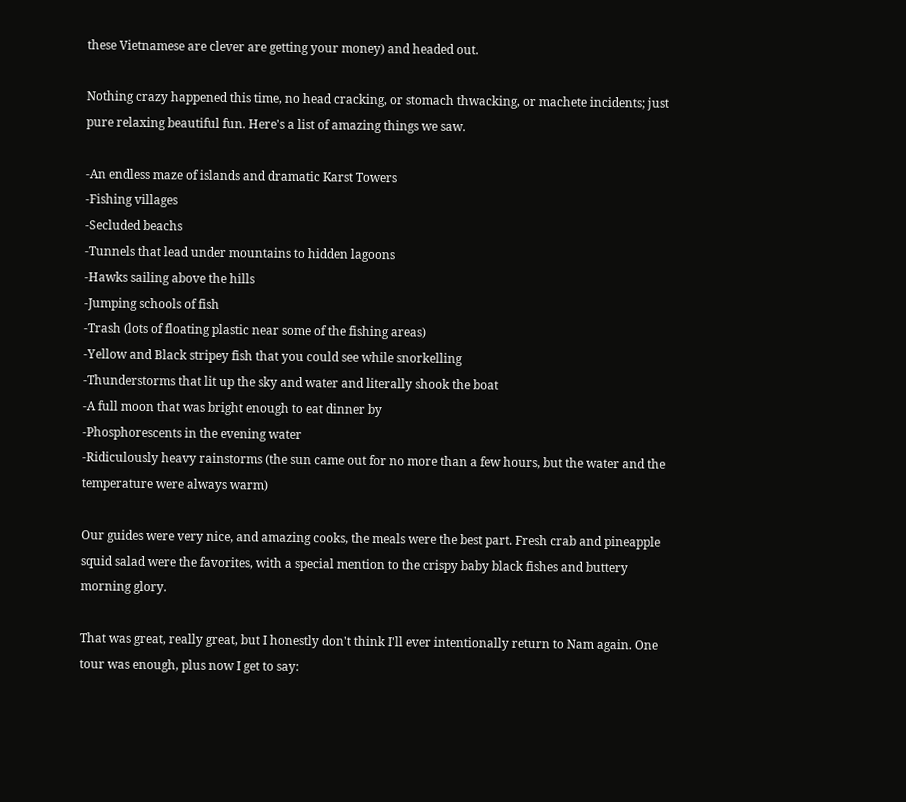these Vietnamese are clever are getting your money) and headed out.

Nothing crazy happened this time, no head cracking, or stomach thwacking, or machete incidents; just pure relaxing beautiful fun. Here's a list of amazing things we saw.

-An endless maze of islands and dramatic Karst Towers
-Fishing villages
-Secluded beachs
-Tunnels that lead under mountains to hidden lagoons
-Hawks sailing above the hills
-Jumping schools of fish
-Trash (lots of floating plastic near some of the fishing areas)
-Yellow and Black stripey fish that you could see while snorkelling
-Thunderstorms that lit up the sky and water and literally shook the boat
-A full moon that was bright enough to eat dinner by
-Phosphorescents in the evening water
-Ridiculously heavy rainstorms (the sun came out for no more than a few hours, but the water and the temperature were always warm)

Our guides were very nice, and amazing cooks, the meals were the best part. Fresh crab and pineapple squid salad were the favorites, with a special mention to the crispy baby black fishes and buttery morning glory.

That was great, really great, but I honestly don't think I'll ever intentionally return to Nam again. One tour was enough, plus now I get to say: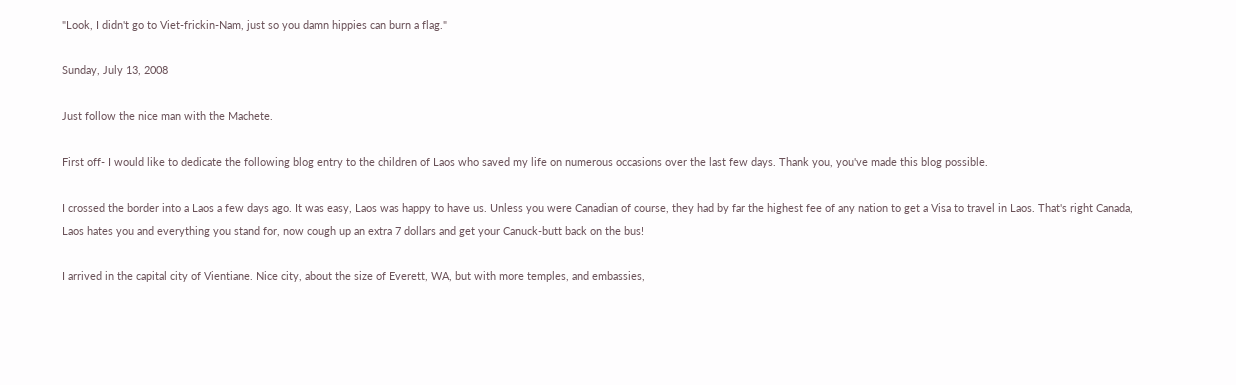"Look, I didn't go to Viet-frickin-Nam, just so you damn hippies can burn a flag."

Sunday, July 13, 2008

Just follow the nice man with the Machete.

First off- I would like to dedicate the following blog entry to the children of Laos who saved my life on numerous occasions over the last few days. Thank you, you've made this blog possible.

I crossed the border into a Laos a few days ago. It was easy, Laos was happy to have us. Unless you were Canadian of course, they had by far the highest fee of any nation to get a Visa to travel in Laos. That's right Canada, Laos hates you and everything you stand for, now cough up an extra 7 dollars and get your Canuck-butt back on the bus!

I arrived in the capital city of Vientiane. Nice city, about the size of Everett, WA, but with more temples, and embassies,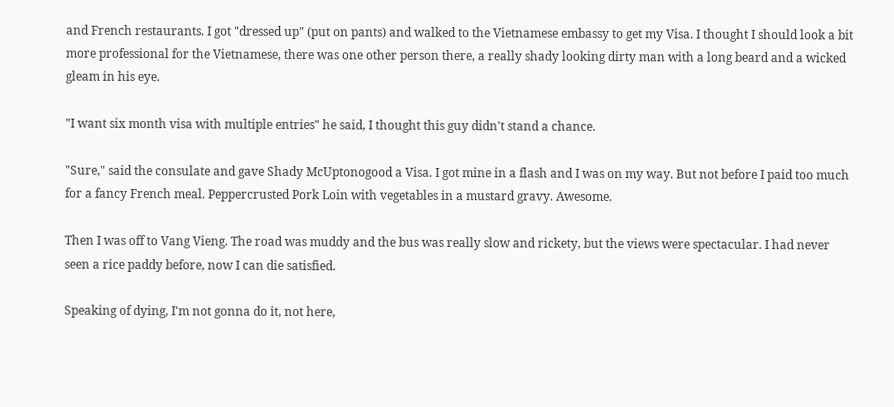and French restaurants. I got "dressed up" (put on pants) and walked to the Vietnamese embassy to get my Visa. I thought I should look a bit more professional for the Vietnamese, there was one other person there, a really shady looking dirty man with a long beard and a wicked gleam in his eye.

"I want six month visa with multiple entries" he said, I thought this guy didn't stand a chance.

"Sure," said the consulate and gave Shady McUptonogood a Visa. I got mine in a flash and I was on my way. But not before I paid too much for a fancy French meal. Peppercrusted Pork Loin with vegetables in a mustard gravy. Awesome.

Then I was off to Vang Vieng. The road was muddy and the bus was really slow and rickety, but the views were spectacular. I had never seen a rice paddy before, now I can die satisfied.

Speaking of dying, I'm not gonna do it, not here,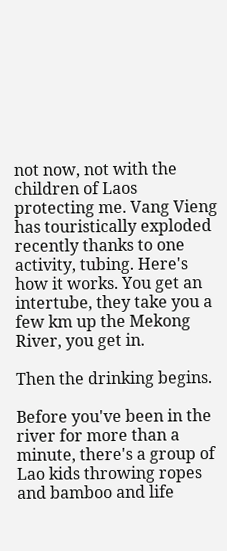not now, not with the children of Laos protecting me. Vang Vieng has touristically exploded recently thanks to one activity, tubing. Here's how it works. You get an intertube, they take you a few km up the Mekong River, you get in.

Then the drinking begins.

Before you've been in the river for more than a minute, there's a group of Lao kids throwing ropes and bamboo and life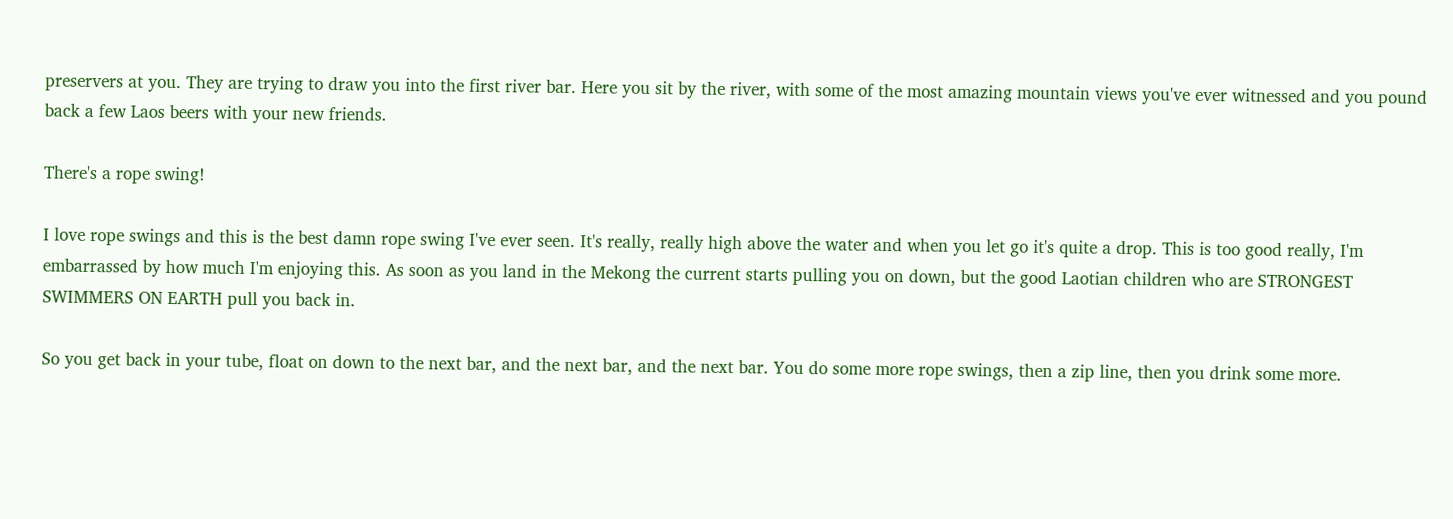preservers at you. They are trying to draw you into the first river bar. Here you sit by the river, with some of the most amazing mountain views you've ever witnessed and you pound back a few Laos beers with your new friends.

There's a rope swing!

I love rope swings and this is the best damn rope swing I've ever seen. It's really, really high above the water and when you let go it's quite a drop. This is too good really, I'm embarrassed by how much I'm enjoying this. As soon as you land in the Mekong the current starts pulling you on down, but the good Laotian children who are STRONGEST SWIMMERS ON EARTH pull you back in.

So you get back in your tube, float on down to the next bar, and the next bar, and the next bar. You do some more rope swings, then a zip line, then you drink some more.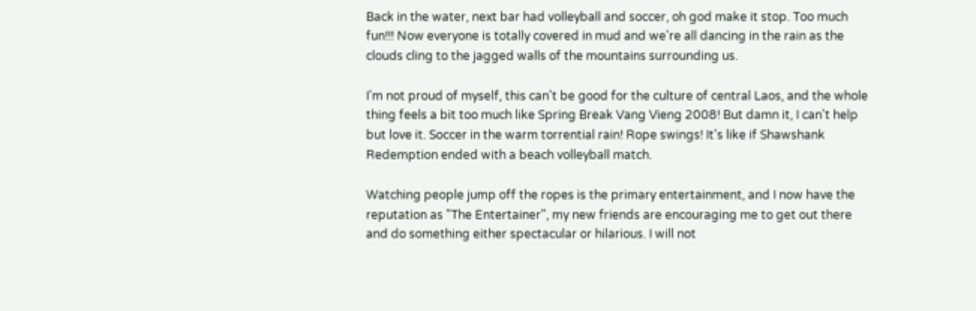Back in the water, next bar had volleyball and soccer, oh god make it stop. Too much fun!!! Now everyone is totally covered in mud and we're all dancing in the rain as the clouds cling to the jagged walls of the mountains surrounding us.

I'm not proud of myself, this can't be good for the culture of central Laos, and the whole thing feels a bit too much like Spring Break Vang Vieng 2008! But damn it, I can't help but love it. Soccer in the warm torrential rain! Rope swings! It's like if Shawshank Redemption ended with a beach volleyball match.

Watching people jump off the ropes is the primary entertainment, and I now have the reputation as "The Entertainer", my new friends are encouraging me to get out there and do something either spectacular or hilarious. I will not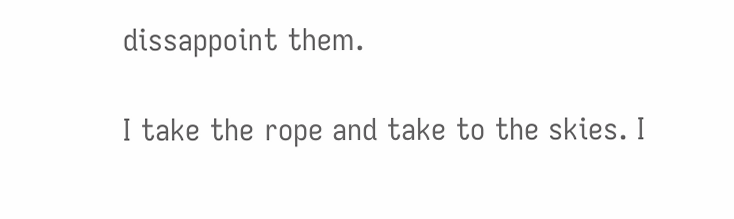dissappoint them.

I take the rope and take to the skies. I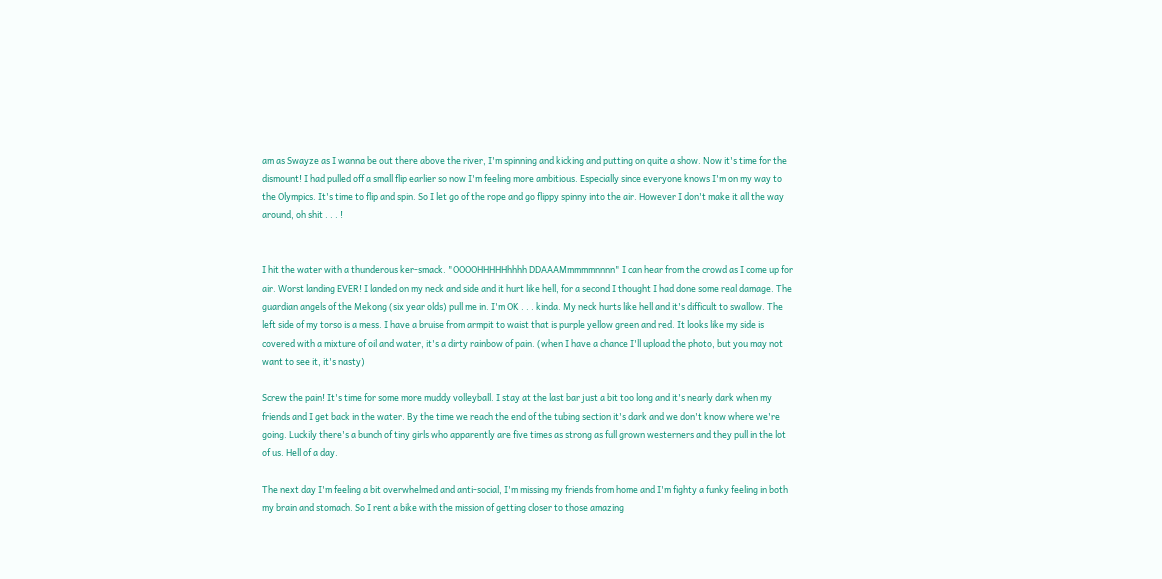am as Swayze as I wanna be out there above the river, I'm spinning and kicking and putting on quite a show. Now it's time for the dismount! I had pulled off a small flip earlier so now I'm feeling more ambitious. Especially since everyone knows I'm on my way to the Olympics. It's time to flip and spin. So I let go of the rope and go flippy spinny into the air. However I don't make it all the way around, oh shit . . . !


I hit the water with a thunderous ker-smack. "OOOOHHHHHhhhh DDAAAMmmmmnnnn" I can hear from the crowd as I come up for air. Worst landing EVER! I landed on my neck and side and it hurt like hell, for a second I thought I had done some real damage. The guardian angels of the Mekong (six year olds) pull me in. I'm OK . . . kinda. My neck hurts like hell and it's difficult to swallow. The left side of my torso is a mess. I have a bruise from armpit to waist that is purple yellow green and red. It looks like my side is covered with a mixture of oil and water, it's a dirty rainbow of pain. (when I have a chance I'll upload the photo, but you may not want to see it, it's nasty)

Screw the pain! It's time for some more muddy volleyball. I stay at the last bar just a bit too long and it's nearly dark when my friends and I get back in the water. By the time we reach the end of the tubing section it's dark and we don't know where we're going. Luckily there's a bunch of tiny girls who apparently are five times as strong as full grown westerners and they pull in the lot of us. Hell of a day.

The next day I'm feeling a bit overwhelmed and anti-social, I'm missing my friends from home and I'm fighty a funky feeling in both my brain and stomach. So I rent a bike with the mission of getting closer to those amazing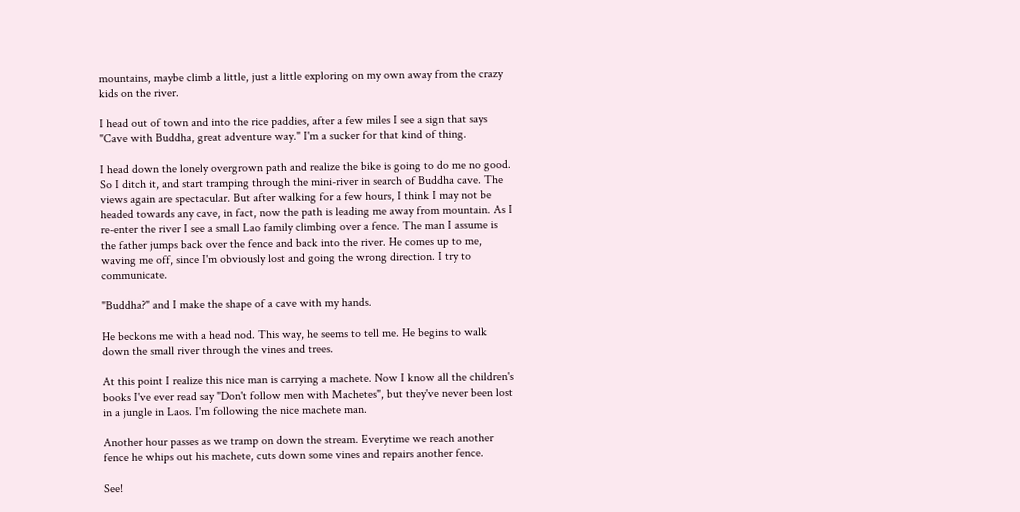mountains, maybe climb a little, just a little exploring on my own away from the crazy kids on the river.

I head out of town and into the rice paddies, after a few miles I see a sign that says "Cave with Buddha, great adventure way." I'm a sucker for that kind of thing.

I head down the lonely overgrown path and realize the bike is going to do me no good. So I ditch it, and start tramping through the mini-river in search of Buddha cave. The views again are spectacular. But after walking for a few hours, I think I may not be headed towards any cave, in fact, now the path is leading me away from mountain. As I re-enter the river I see a small Lao family climbing over a fence. The man I assume is the father jumps back over the fence and back into the river. He comes up to me, waving me off, since I'm obviously lost and going the wrong direction. I try to communicate.

"Buddha?" and I make the shape of a cave with my hands.

He beckons me with a head nod. This way, he seems to tell me. He begins to walk down the small river through the vines and trees.

At this point I realize this nice man is carrying a machete. Now I know all the children's books I've ever read say "Don't follow men with Machetes", but they've never been lost in a jungle in Laos. I'm following the nice machete man.

Another hour passes as we tramp on down the stream. Everytime we reach another fence he whips out his machete, cuts down some vines and repairs another fence.

See!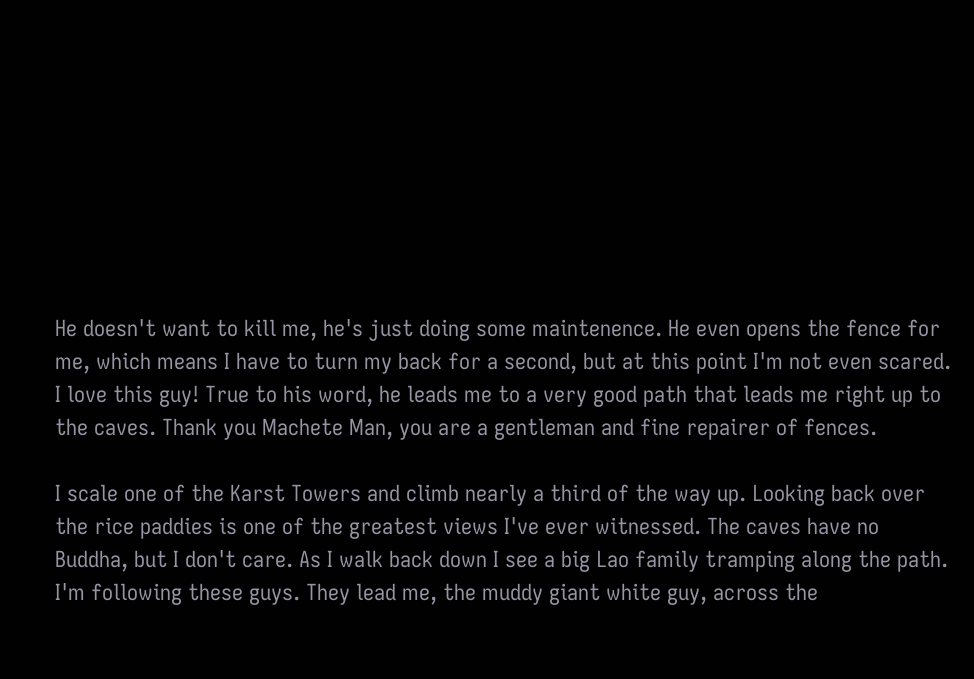He doesn't want to kill me, he's just doing some maintenence. He even opens the fence for me, which means I have to turn my back for a second, but at this point I'm not even scared. I love this guy! True to his word, he leads me to a very good path that leads me right up to the caves. Thank you Machete Man, you are a gentleman and fine repairer of fences.

I scale one of the Karst Towers and climb nearly a third of the way up. Looking back over the rice paddies is one of the greatest views I've ever witnessed. The caves have no Buddha, but I don't care. As I walk back down I see a big Lao family tramping along the path. I'm following these guys. They lead me, the muddy giant white guy, across the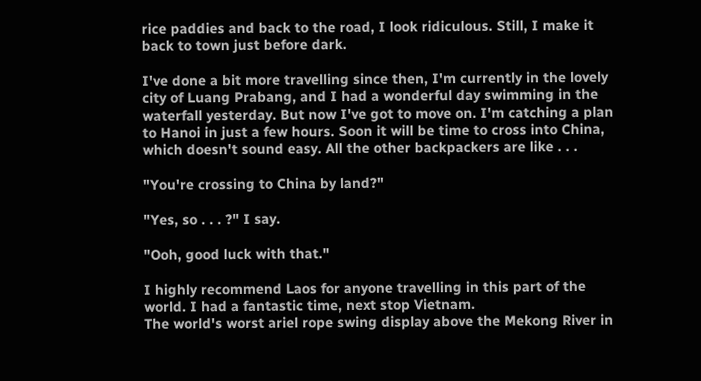rice paddies and back to the road, I look ridiculous. Still, I make it back to town just before dark.

I've done a bit more travelling since then, I'm currently in the lovely city of Luang Prabang, and I had a wonderful day swimming in the waterfall yesterday. But now I've got to move on. I'm catching a plan to Hanoi in just a few hours. Soon it will be time to cross into China, which doesn't sound easy. All the other backpackers are like . . .

"You're crossing to China by land?"

"Yes, so . . . ?" I say.

"Ooh, good luck with that."

I highly recommend Laos for anyone travelling in this part of the world. I had a fantastic time, next stop Vietnam.
The world's worst ariel rope swing display above the Mekong River in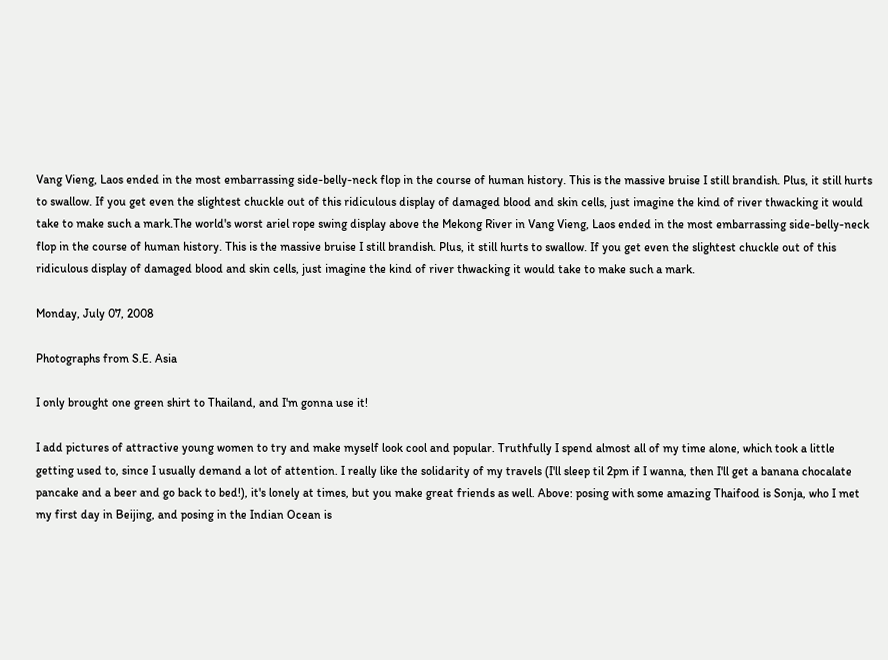Vang Vieng, Laos ended in the most embarrassing side-belly-neck flop in the course of human history. This is the massive bruise I still brandish. Plus, it still hurts to swallow. If you get even the slightest chuckle out of this ridiculous display of damaged blood and skin cells, just imagine the kind of river thwacking it would take to make such a mark.The world's worst ariel rope swing display above the Mekong River in Vang Vieng, Laos ended in the most embarrassing side-belly-neck flop in the course of human history. This is the massive bruise I still brandish. Plus, it still hurts to swallow. If you get even the slightest chuckle out of this ridiculous display of damaged blood and skin cells, just imagine the kind of river thwacking it would take to make such a mark.

Monday, July 07, 2008

Photographs from S.E. Asia

I only brought one green shirt to Thailand, and I'm gonna use it!

I add pictures of attractive young women to try and make myself look cool and popular. Truthfully I spend almost all of my time alone, which took a little getting used to, since I usually demand a lot of attention. I really like the solidarity of my travels (I'll sleep til 2pm if I wanna, then I'll get a banana chocalate pancake and a beer and go back to bed!), it's lonely at times, but you make great friends as well. Above: posing with some amazing Thaifood is Sonja, who I met my first day in Beijing, and posing in the Indian Ocean is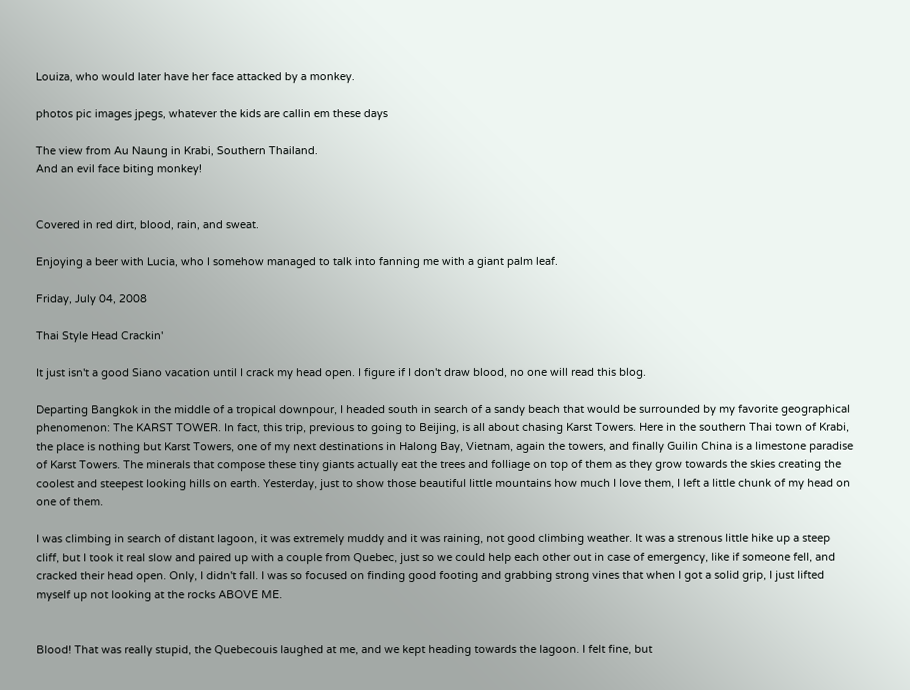Louiza, who would later have her face attacked by a monkey.

photos pic images jpegs, whatever the kids are callin em these days

The view from Au Naung in Krabi, Southern Thailand.
And an evil face biting monkey!


Covered in red dirt, blood, rain, and sweat.

Enjoying a beer with Lucia, who I somehow managed to talk into fanning me with a giant palm leaf.

Friday, July 04, 2008

Thai Style Head Crackin'

It just isn't a good Siano vacation until I crack my head open. I figure if I don't draw blood, no one will read this blog.

Departing Bangkok in the middle of a tropical downpour, I headed south in search of a sandy beach that would be surrounded by my favorite geographical phenomenon: The KARST TOWER. In fact, this trip, previous to going to Beijing, is all about chasing Karst Towers. Here in the southern Thai town of Krabi, the place is nothing but Karst Towers, one of my next destinations in Halong Bay, Vietnam, again the towers, and finally Guilin China is a limestone paradise of Karst Towers. The minerals that compose these tiny giants actually eat the trees and folliage on top of them as they grow towards the skies creating the coolest and steepest looking hills on earth. Yesterday, just to show those beautiful little mountains how much I love them, I left a little chunk of my head on one of them.

I was climbing in search of distant lagoon, it was extremely muddy and it was raining, not good climbing weather. It was a strenous little hike up a steep cliff, but I took it real slow and paired up with a couple from Quebec, just so we could help each other out in case of emergency, like if someone fell, and cracked their head open. Only, I didn't fall. I was so focused on finding good footing and grabbing strong vines that when I got a solid grip, I just lifted myself up not looking at the rocks ABOVE ME.


Blood! That was really stupid, the Quebecouis laughed at me, and we kept heading towards the lagoon. I felt fine, but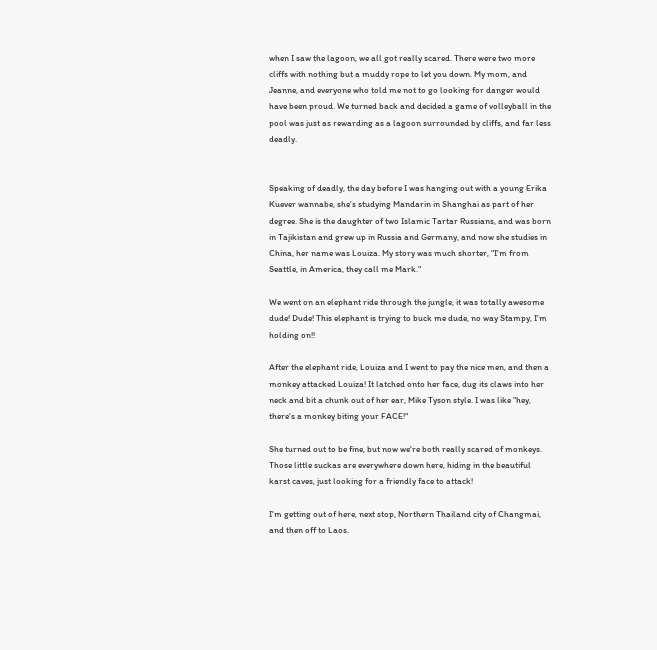when I saw the lagoon, we all got really scared. There were two more cliffs with nothing but a muddy rope to let you down. My mom, and Jeanne, and everyone who told me not to go looking for danger would have been proud. We turned back and decided a game of volleyball in the pool was just as rewarding as a lagoon surrounded by cliffs, and far less deadly.


Speaking of deadly, the day before I was hanging out with a young Erika Kuever wannabe, she's studying Mandarin in Shanghai as part of her degree. She is the daughter of two Islamic Tartar Russians, and was born in Tajikistan and grew up in Russia and Germany, and now she studies in China, her name was Louiza. My story was much shorter, "I'm from Seattle, in America, they call me Mark."

We went on an elephant ride through the jungle, it was totally awesome dude! Dude! This elephant is trying to buck me dude, no way Stampy, I'm holding on!!

After the elephant ride, Louiza and I went to pay the nice men, and then a monkey attacked Louiza! It latched onto her face, dug its claws into her neck and bit a chunk out of her ear, Mike Tyson style. I was like "hey, there's a monkey biting your FACE!"

She turned out to be fine, but now we're both really scared of monkeys. Those little suckas are everywhere down here, hiding in the beautiful karst caves, just looking for a friendly face to attack!

I'm getting out of here, next stop, Northern Thailand city of Changmai, and then off to Laos.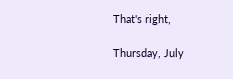That's right,

Thursday, July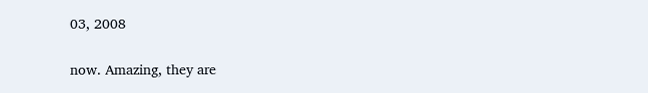03, 2008


now. Amazing, they are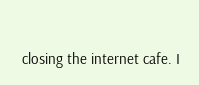closing the internet cafe. I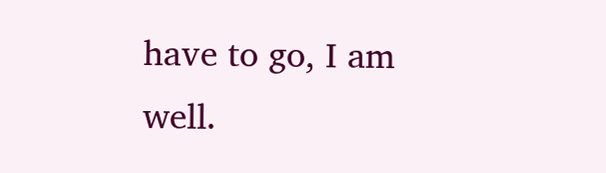have to go, I am well.